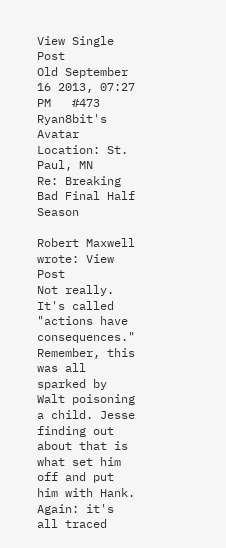View Single Post
Old September 16 2013, 07:27 PM   #473
Ryan8bit's Avatar
Location: St. Paul, MN
Re: Breaking Bad Final Half Season

Robert Maxwell wrote: View Post
Not really. It's called "actions have consequences." Remember, this was all sparked by Walt poisoning a child. Jesse finding out about that is what set him off and put him with Hank. Again: it's all traced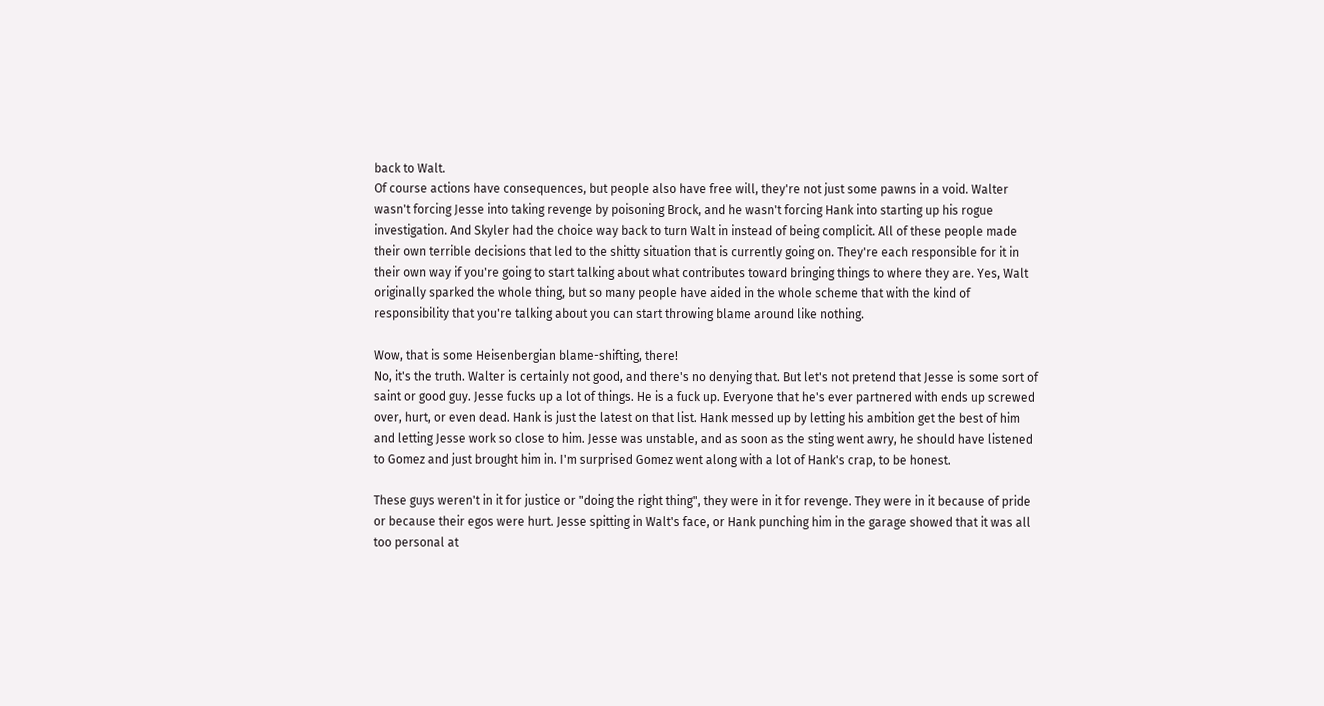back to Walt.
Of course actions have consequences, but people also have free will, they're not just some pawns in a void. Walter wasn't forcing Jesse into taking revenge by poisoning Brock, and he wasn't forcing Hank into starting up his rogue investigation. And Skyler had the choice way back to turn Walt in instead of being complicit. All of these people made their own terrible decisions that led to the shitty situation that is currently going on. They're each responsible for it in their own way if you're going to start talking about what contributes toward bringing things to where they are. Yes, Walt originally sparked the whole thing, but so many people have aided in the whole scheme that with the kind of responsibility that you're talking about you can start throwing blame around like nothing.

Wow, that is some Heisenbergian blame-shifting, there!
No, it's the truth. Walter is certainly not good, and there's no denying that. But let's not pretend that Jesse is some sort of saint or good guy. Jesse fucks up a lot of things. He is a fuck up. Everyone that he's ever partnered with ends up screwed over, hurt, or even dead. Hank is just the latest on that list. Hank messed up by letting his ambition get the best of him and letting Jesse work so close to him. Jesse was unstable, and as soon as the sting went awry, he should have listened to Gomez and just brought him in. I'm surprised Gomez went along with a lot of Hank's crap, to be honest.

These guys weren't in it for justice or "doing the right thing", they were in it for revenge. They were in it because of pride or because their egos were hurt. Jesse spitting in Walt's face, or Hank punching him in the garage showed that it was all too personal at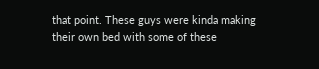that point. These guys were kinda making their own bed with some of these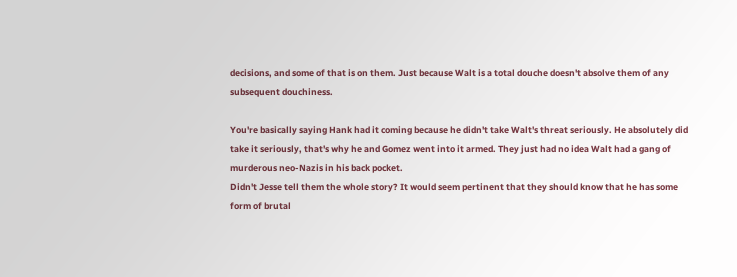decisions, and some of that is on them. Just because Walt is a total douche doesn't absolve them of any subsequent douchiness.

You're basically saying Hank had it coming because he didn't take Walt's threat seriously. He absolutely did take it seriously, that's why he and Gomez went into it armed. They just had no idea Walt had a gang of murderous neo-Nazis in his back pocket.
Didn't Jesse tell them the whole story? It would seem pertinent that they should know that he has some form of brutal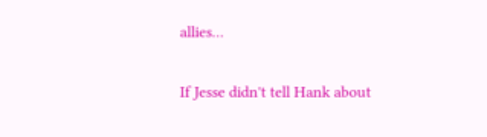allies...

If Jesse didn't tell Hank about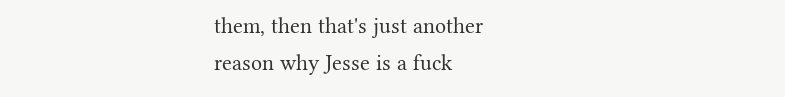them, then that's just another reason why Jesse is a fuck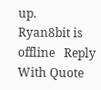up.
Ryan8bit is offline   Reply With Quote